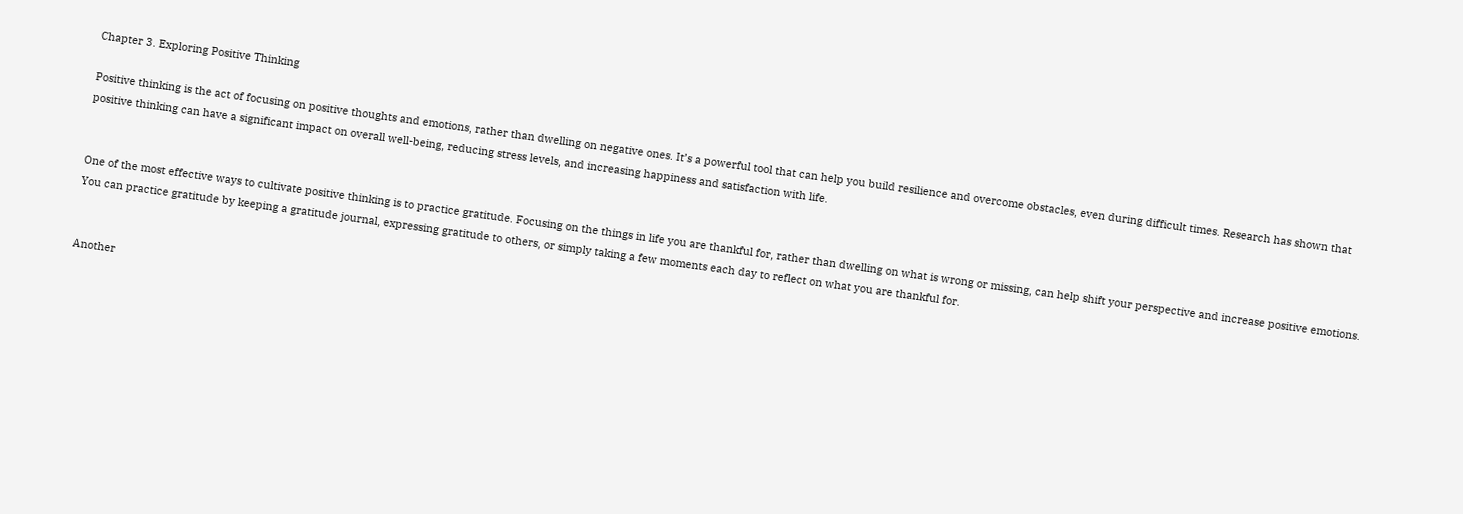Chapter 3. Exploring Positive Thinking

Positive thinking is the act of focusing on positive thoughts and emotions, rather than dwelling on negative ones. It’s a powerful tool that can help you build resilience and overcome obstacles, even during difficult times. Research has shown that positive thinking can have a significant impact on overall well-being, reducing stress levels, and increasing happiness and satisfaction with life.


One of the most effective ways to cultivate positive thinking is to practice gratitude. Focusing on the things in life you are thankful for, rather than dwelling on what is wrong or missing, can help shift your perspective and increase positive emotions. You can practice gratitude by keeping a gratitude journal, expressing gratitude to others, or simply taking a few moments each day to reflect on what you are thankful for.


Another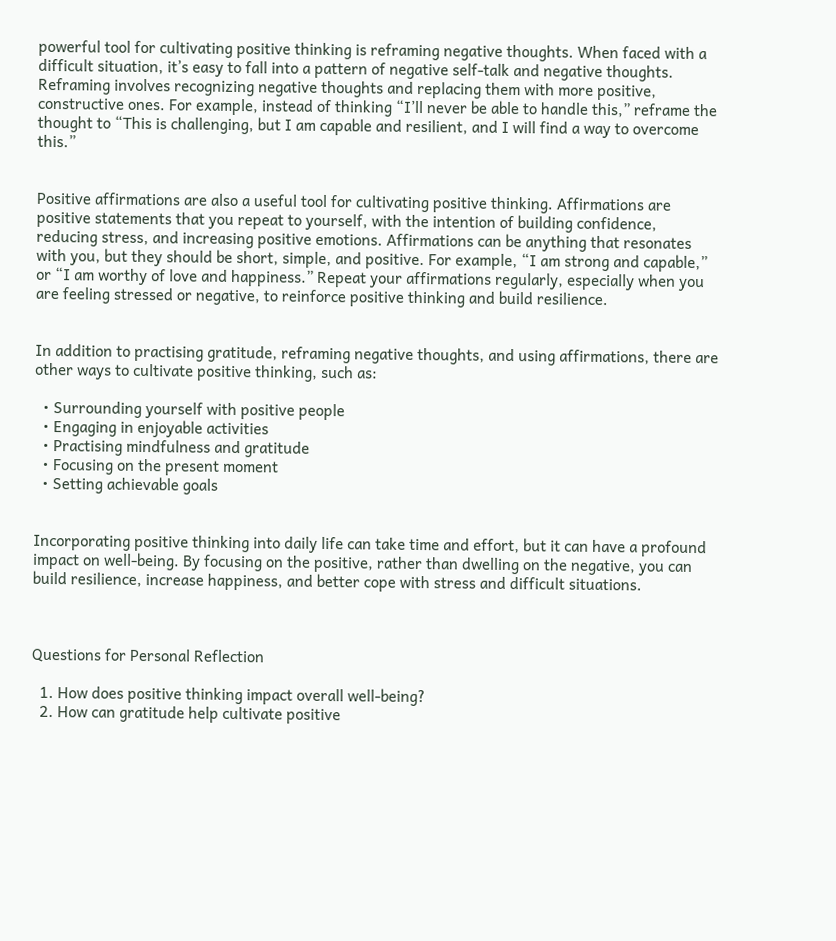powerful tool for cultivating positive thinking is reframing negative thoughts. When faced with a difficult situation, it’s easy to fall into a pattern of negative self-talk and negative thoughts. Reframing involves recognizing negative thoughts and replacing them with more positive, constructive ones. For example, instead of thinking “I’ll never be able to handle this,” reframe the thought to “This is challenging, but I am capable and resilient, and I will find a way to overcome this.”


Positive affirmations are also a useful tool for cultivating positive thinking. Affirmations are positive statements that you repeat to yourself, with the intention of building confidence, reducing stress, and increasing positive emotions. Affirmations can be anything that resonates with you, but they should be short, simple, and positive. For example, “I am strong and capable,” or “I am worthy of love and happiness.” Repeat your affirmations regularly, especially when you are feeling stressed or negative, to reinforce positive thinking and build resilience.


In addition to practising gratitude, reframing negative thoughts, and using affirmations, there are other ways to cultivate positive thinking, such as:

  • Surrounding yourself with positive people
  • Engaging in enjoyable activities
  • Practising mindfulness and gratitude
  • Focusing on the present moment
  • Setting achievable goals


Incorporating positive thinking into daily life can take time and effort, but it can have a profound impact on well-being. By focusing on the positive, rather than dwelling on the negative, you can build resilience, increase happiness, and better cope with stress and difficult situations.



Questions for Personal Reflection

  1. How does positive thinking impact overall well-being?
  2. How can gratitude help cultivate positive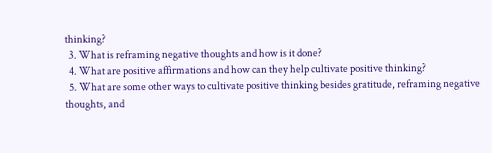thinking?
  3. What is reframing negative thoughts and how is it done?
  4. What are positive affirmations and how can they help cultivate positive thinking?
  5. What are some other ways to cultivate positive thinking besides gratitude, reframing negative thoughts, and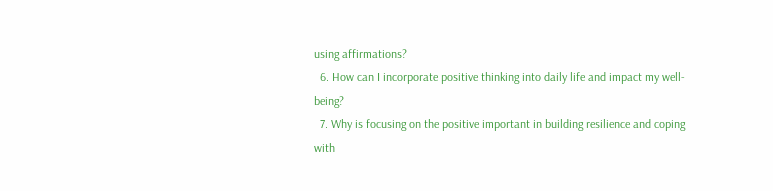using affirmations?
  6. How can I incorporate positive thinking into daily life and impact my well-being?
  7. Why is focusing on the positive important in building resilience and coping with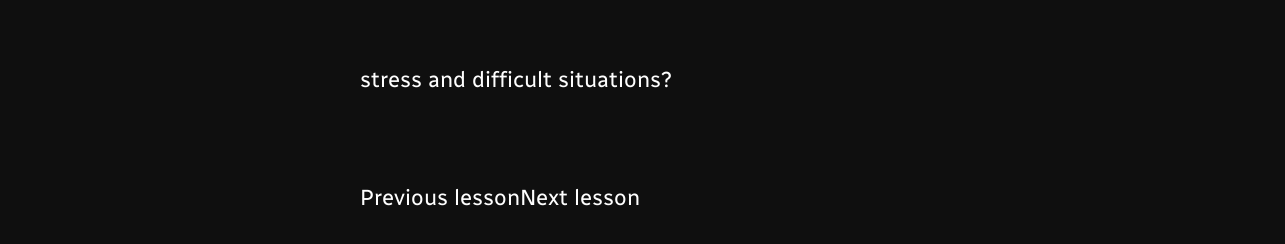stress and difficult situations?


Previous lessonNext lesson